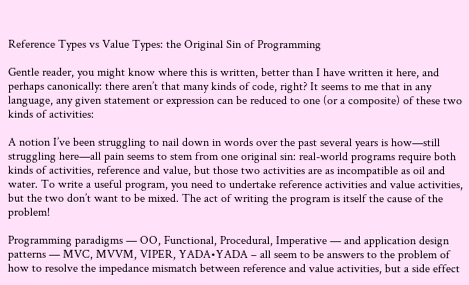Reference Types vs Value Types: the Original Sin of Programming

Gentle reader, you might know where this is written, better than I have written it here, and perhaps canonically: there aren’t that many kinds of code, right? It seems to me that in any language, any given statement or expression can be reduced to one (or a composite) of these two kinds of activities:

A notion I’ve been struggling to nail down in words over the past several years is how—still struggling here—all pain seems to stem from one original sin: real-world programs require both kinds of activities, reference and value, but those two activities are as incompatible as oil and water. To write a useful program, you need to undertake reference activities and value activities, but the two don’t want to be mixed. The act of writing the program is itself the cause of the problem!

Programming paradigms — OO, Functional, Procedural, Imperative — and application design patterns — MVC, MVVM, VIPER, YADA•YADA – all seem to be answers to the problem of how to resolve the impedance mismatch between reference and value activities, but a side effect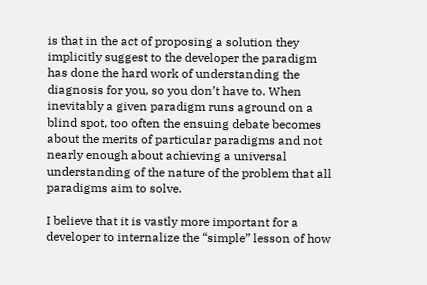is that in the act of proposing a solution they implicitly suggest to the developer the paradigm has done the hard work of understanding the diagnosis for you, so you don’t have to. When inevitably a given paradigm runs aground on a blind spot, too often the ensuing debate becomes about the merits of particular paradigms and not nearly enough about achieving a universal understanding of the nature of the problem that all paradigms aim to solve.

I believe that it is vastly more important for a developer to internalize the “simple” lesson of how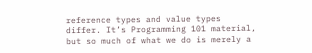reference types and value types differ. It’s Programming 101 material, but so much of what we do is merely a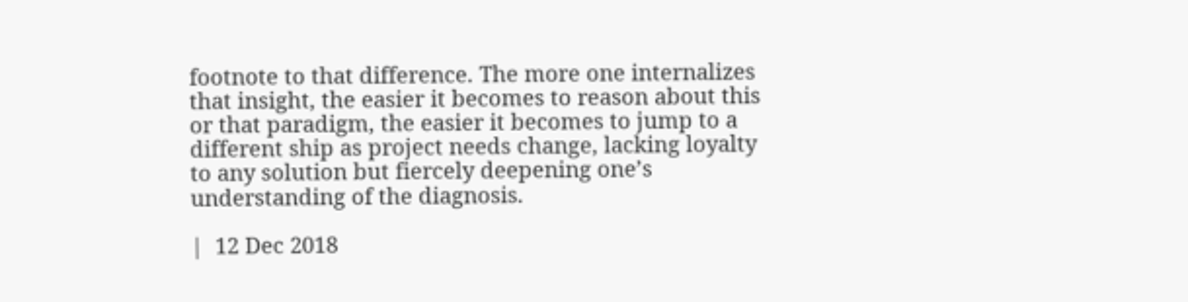footnote to that difference. The more one internalizes that insight, the easier it becomes to reason about this or that paradigm, the easier it becomes to jump to a different ship as project needs change, lacking loyalty to any solution but fiercely deepening one’s understanding of the diagnosis.

|  12 Dec 2018